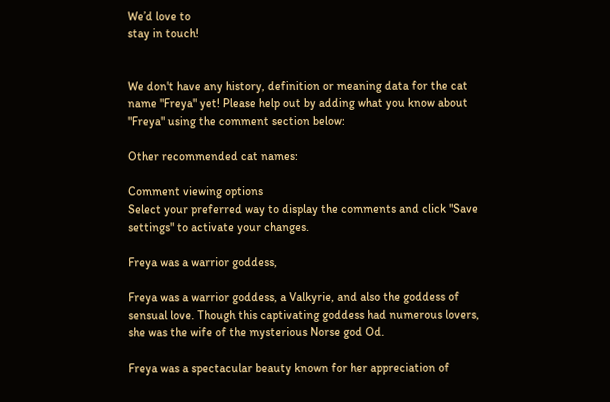We’d love to
stay in touch!


We don't have any history, definition or meaning data for the cat name "Freya" yet! Please help out by adding what you know about "Freya" using the comment section below:

Other recommended cat names:

Comment viewing options
Select your preferred way to display the comments and click "Save settings" to activate your changes.

Freya was a warrior goddess,

Freya was a warrior goddess, a Valkyrie, and also the goddess of sensual love. Though this captivating goddess had numerous lovers, she was the wife of the mysterious Norse god Od.

Freya was a spectacular beauty known for her appreciation of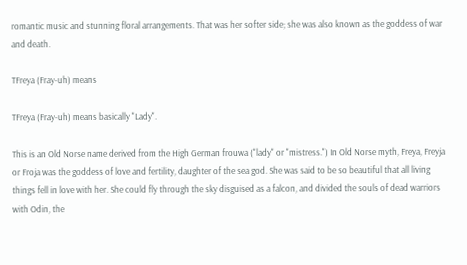romantic music and stunning floral arrangements. That was her softer side; she was also known as the goddess of war and death.

TFreya (Fray-uh) means

TFreya (Fray-uh) means basically "Lady".

This is an Old Norse name derived from the High German frouwa ("lady" or "mistress.") In Old Norse myth, Freya, Freyja or Froja was the goddess of love and fertility, daughter of the sea god. She was said to be so beautiful that all living things fell in love with her. She could fly through the sky disguised as a falcon, and divided the souls of dead warriors with Odin, the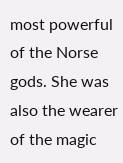most powerful of the Norse gods. She was also the wearer of the magic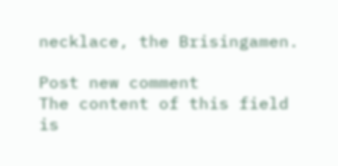necklace, the Brisingamen.

Post new comment
The content of this field is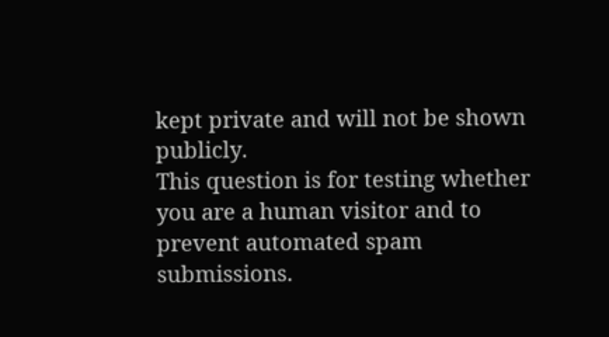kept private and will not be shown publicly.
This question is for testing whether you are a human visitor and to prevent automated spam submissions.